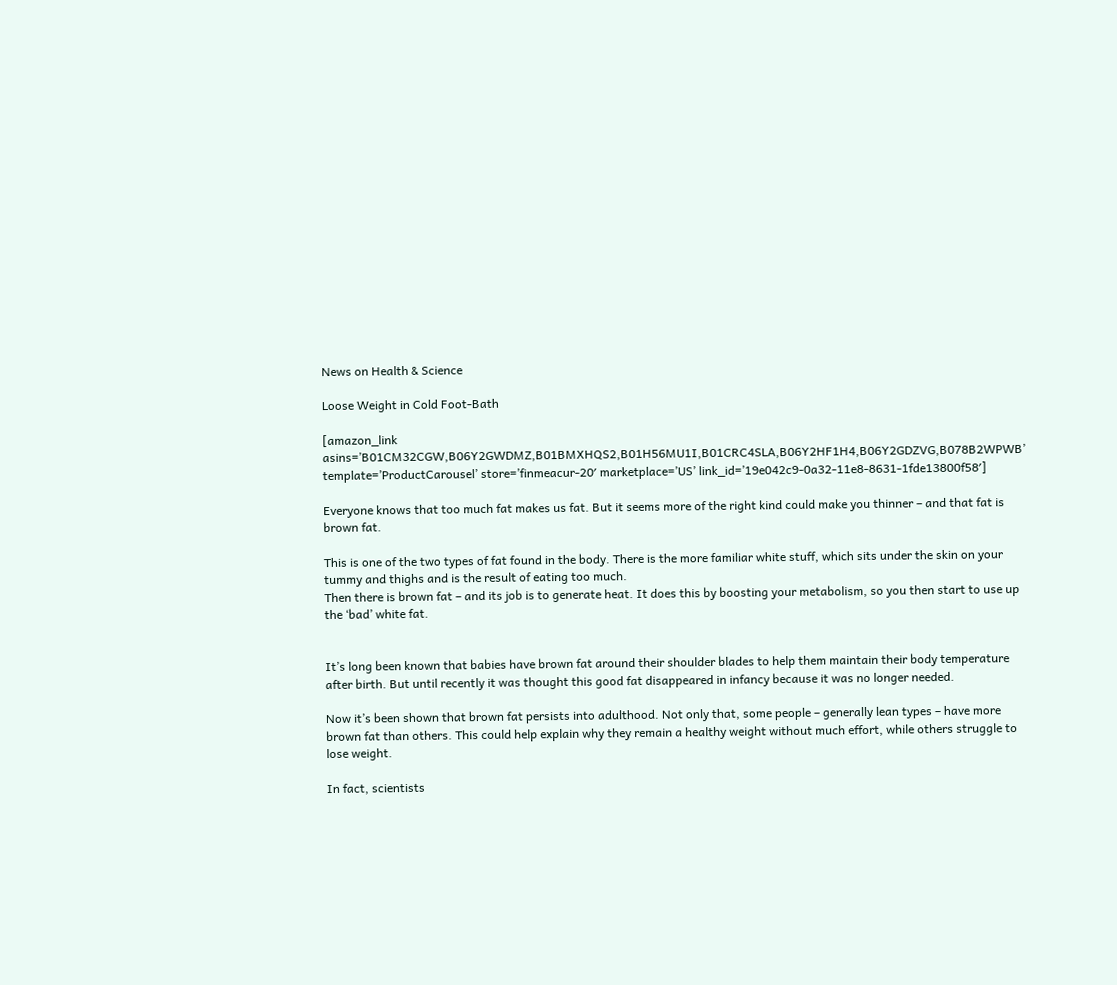News on Health & Science

Loose Weight in Cold Foot-Bath

[amazon_link asins=’B01CM32CGW,B06Y2GWDMZ,B01BMXHQS2,B01H56MU1I,B01CRC4SLA,B06Y2HF1H4,B06Y2GDZVG,B078B2WPWB’ template=’ProductCarousel’ store=’finmeacur-20′ marketplace=’US’ link_id=’19e042c9-0a32-11e8-8631-1fde13800f58′]

Everyone knows that too much fat makes us fat. But it seems more of the right kind could make you thinner – and that fat is brown fat.

This is one of the two types of fat found in the body. There is the more familiar white stuff, which sits under the skin on your tummy and thighs and is the result of eating too much.
Then there is brown fat – and its job is to generate heat. It does this by boosting your metabolism, so you then start to use up the ‘bad’ white fat.


It’s long been known that babies have brown fat around their shoulder blades to help them maintain their body temperature after birth. But until recently it was thought this good fat disappeared in infancy because it was no longer needed.

Now it’s been shown that brown fat persists into adulthood. Not only that, some people – generally lean types – have more brown fat than others. This could help explain why they remain a healthy weight without much effort, while others struggle to lose weight.

In fact, scientists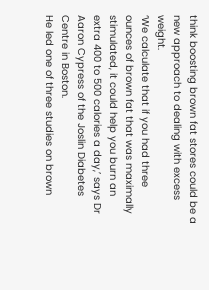think boosting brown fat stores could be a new approach to dealing with excess weight.
‘We calculate that if you had three ounces of brown fat that was maximally stimulated, it could help you burn an extra 400 to 500 calories a day,’ says Dr Aaron Cypress of the Joslin Diabetes Centre in Boston.
He led one of three studies on brown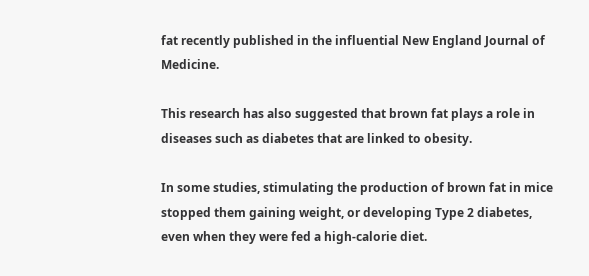fat recently published in the influential New England Journal of Medicine.

This research has also suggested that brown fat plays a role in diseases such as diabetes that are linked to obesity.

In some studies, stimulating the production of brown fat in mice stopped them gaining weight, or developing Type 2 diabetes, even when they were fed a high-calorie diet.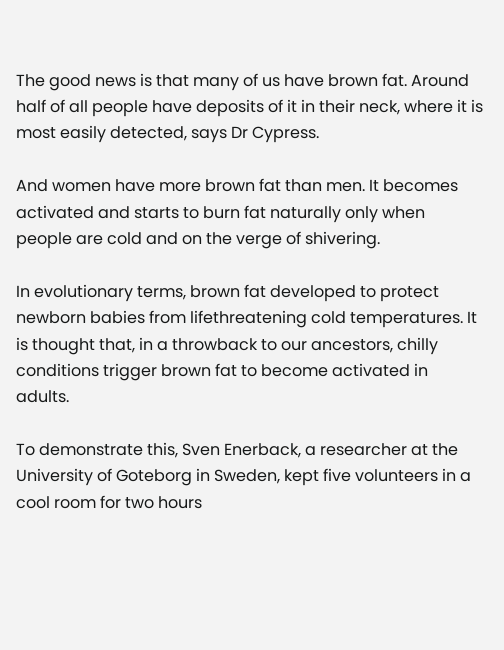The good news is that many of us have brown fat. Around half of all people have deposits of it in their neck, where it is most easily detected, says Dr Cypress.

And women have more brown fat than men. It becomes activated and starts to burn fat naturally only when people are cold and on the verge of shivering.

In evolutionary terms, brown fat developed to protect newborn babies from lifethreatening cold temperatures. It is thought that, in a throwback to our ancestors, chilly conditions trigger brown fat to become activated in adults.

To demonstrate this, Sven Enerback, a researcher at the University of Goteborg in Sweden, kept five volunteers in a cool room for two hours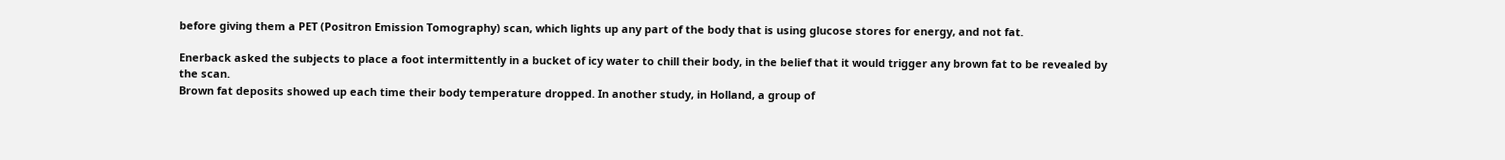before giving them a PET (Positron Emission Tomography) scan, which lights up any part of the body that is using glucose stores for energy, and not fat.

Enerback asked the subjects to place a foot intermittently in a bucket of icy water to chill their body, in the belief that it would trigger any brown fat to be revealed by the scan.
Brown fat deposits showed up each time their body temperature dropped. In another study, in Holland, a group of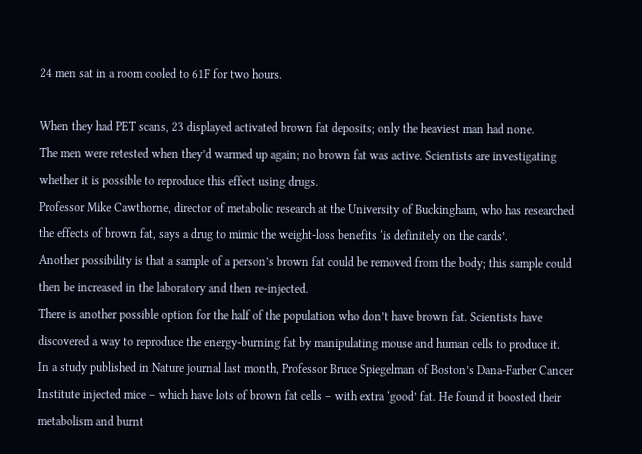24 men sat in a room cooled to 61F for two hours.

When they had PET scans, 23 displayed activated brown fat deposits; only the heaviest man had none.
The men were retested when they’d warmed up again; no brown fat was active. Scientists are investigating whether it is possible to reproduce this effect using drugs.
Professor Mike Cawthorne, director of metabolic research at the University of Buckingham, who has researched the effects of brown fat, says a drug to mimic the weight-loss benefits ‘is definitely on the cards’.
Another possibility is that a sample of a person’s brown fat could be removed from the body; this sample could then be increased in the laboratory and then re-injected.
There is another possible option for the half of the population who don’t have brown fat. Scientists have discovered a way to reproduce the energy-burning fat by manipulating mouse and human cells to produce it.
In a study published in Nature journal last month, Professor Bruce Spiegelman of Boston’s Dana-Farber Cancer Institute injected mice – which have lots of brown fat cells – with extra ‘good’ fat. He found it boosted their metabolism and burnt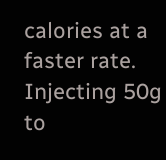calories at a faster rate.
Injecting 50g to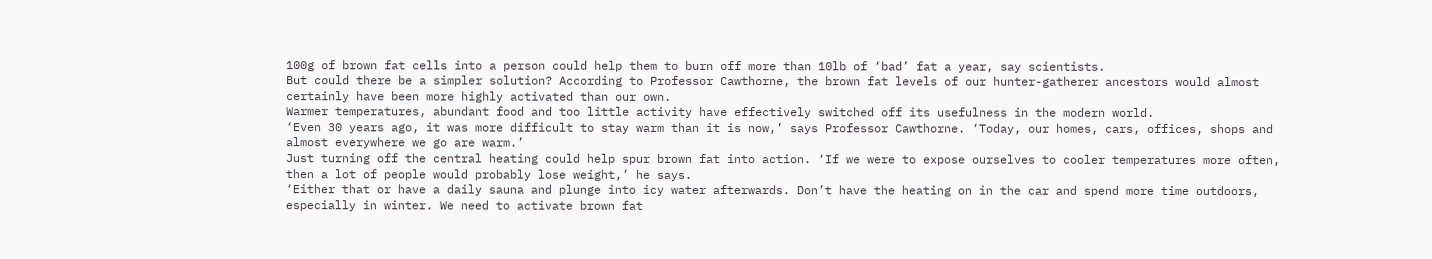100g of brown fat cells into a person could help them to burn off more than 10lb of ‘bad’ fat a year, say scientists.
But could there be a simpler solution? According to Professor Cawthorne, the brown fat levels of our hunter-gatherer ancestors would almost certainly have been more highly activated than our own.
Warmer temperatures, abundant food and too little activity have effectively switched off its usefulness in the modern world.
‘Even 30 years ago, it was more difficult to stay warm than it is now,’ says Professor Cawthorne. ‘Today, our homes, cars, offices, shops and almost everywhere we go are warm.’
Just turning off the central heating could help spur brown fat into action. ‘If we were to expose ourselves to cooler temperatures more often, then a lot of people would probably lose weight,’ he says.
‘Either that or have a daily sauna and plunge into icy water afterwards. Don’t have the heating on in the car and spend more time outdoors, especially in winter. We need to activate brown fat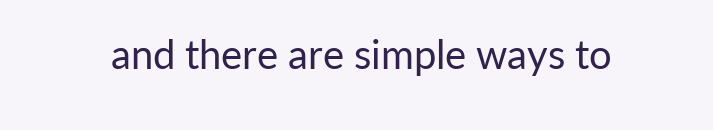and there are simple ways to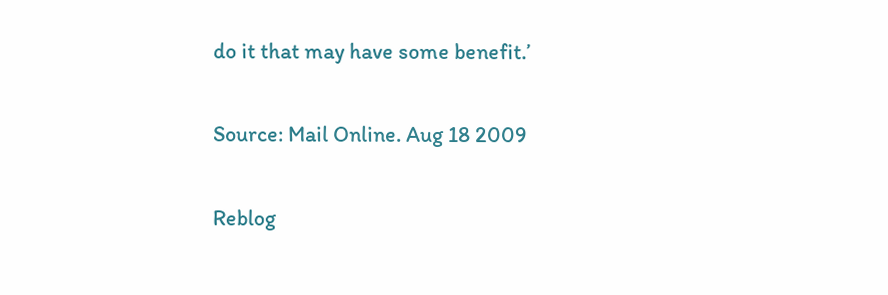do it that may have some benefit.’

Source: Mail Online. Aug 18 2009

Reblog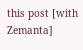this post [with Zemanta]